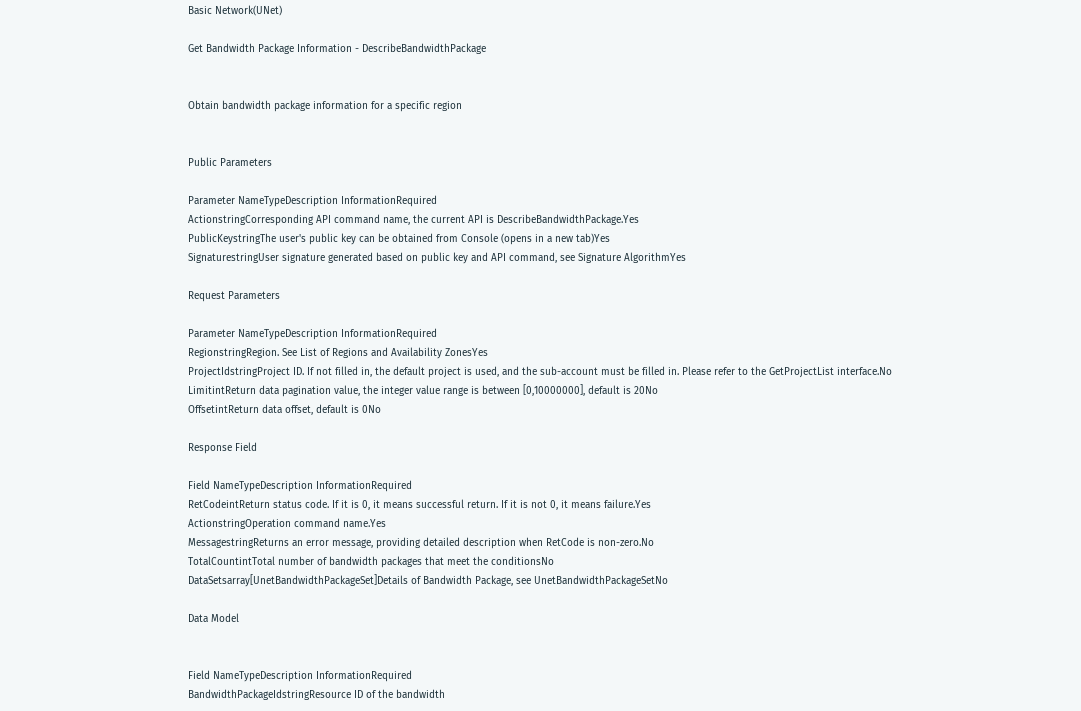Basic Network(UNet)

Get Bandwidth Package Information - DescribeBandwidthPackage


Obtain bandwidth package information for a specific region


Public Parameters

Parameter NameTypeDescription InformationRequired
ActionstringCorresponding API command name, the current API is DescribeBandwidthPackage.Yes
PublicKeystringThe user's public key can be obtained from Console (opens in a new tab)Yes
SignaturestringUser signature generated based on public key and API command, see Signature AlgorithmYes

Request Parameters

Parameter NameTypeDescription InformationRequired
RegionstringRegion. See List of Regions and Availability ZonesYes
ProjectIdstringProject ID. If not filled in, the default project is used, and the sub-account must be filled in. Please refer to the GetProjectList interface.No
LimitintReturn data pagination value, the integer value range is between [0,10000000], default is 20No
OffsetintReturn data offset, default is 0No

Response Field

Field NameTypeDescription InformationRequired
RetCodeintReturn status code. If it is 0, it means successful return. If it is not 0, it means failure.Yes
ActionstringOperation command name.Yes
MessagestringReturns an error message, providing detailed description when RetCode is non-zero.No
TotalCountintTotal number of bandwidth packages that meet the conditionsNo
DataSetsarray[UnetBandwidthPackageSet]Details of Bandwidth Package, see UnetBandwidthPackageSetNo

Data Model


Field NameTypeDescription InformationRequired
BandwidthPackageIdstringResource ID of the bandwidth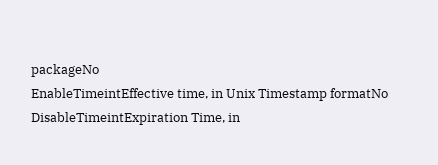packageNo
EnableTimeintEffective time, in Unix Timestamp formatNo
DisableTimeintExpiration Time, in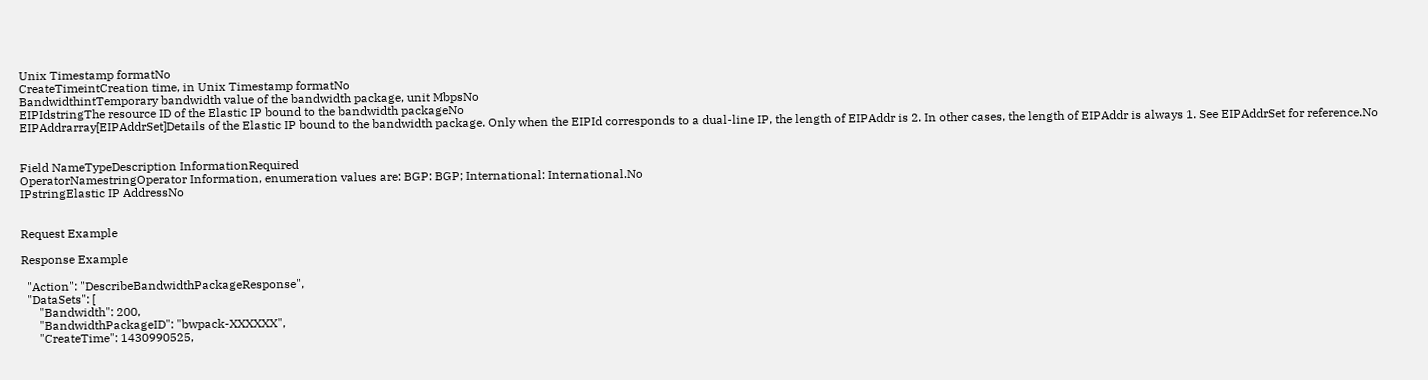Unix Timestamp formatNo
CreateTimeintCreation time, in Unix Timestamp formatNo
BandwidthintTemporary bandwidth value of the bandwidth package, unit MbpsNo
EIPIdstringThe resource ID of the Elastic IP bound to the bandwidth packageNo
EIPAddrarray[EIPAddrSet]Details of the Elastic IP bound to the bandwidth package. Only when the EIPId corresponds to a dual-line IP, the length of EIPAddr is 2. In other cases, the length of EIPAddr is always 1. See EIPAddrSet for reference.No


Field NameTypeDescription InformationRequired
OperatorNamestringOperator Information, enumeration values are: BGP: BGP; International: International.No
IPstringElastic IP AddressNo


Request Example

Response Example

  "Action": "DescribeBandwidthPackageResponse",
  "DataSets": [
      "Bandwidth": 200,
      "BandwidthPackageID": "bwpack-XXXXXX",
      "CreateTime": 1430990525,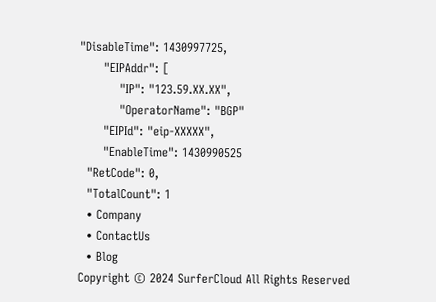"DisableTime": 1430997725,
      "EIPAddr": [
          "IP": "123.59.XX.XX",
          "OperatorName": "BGP"
      "EIPId": "eip-XXXXX",
      "EnableTime": 1430990525
  "RetCode": 0,
  "TotalCount": 1
  • Company
  • ContactUs
  • Blog
Copyright © 2024 SurferCloud All Rights Reserved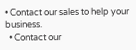• Contact our sales to help your business.
  • Contact our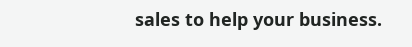sales to help your business.